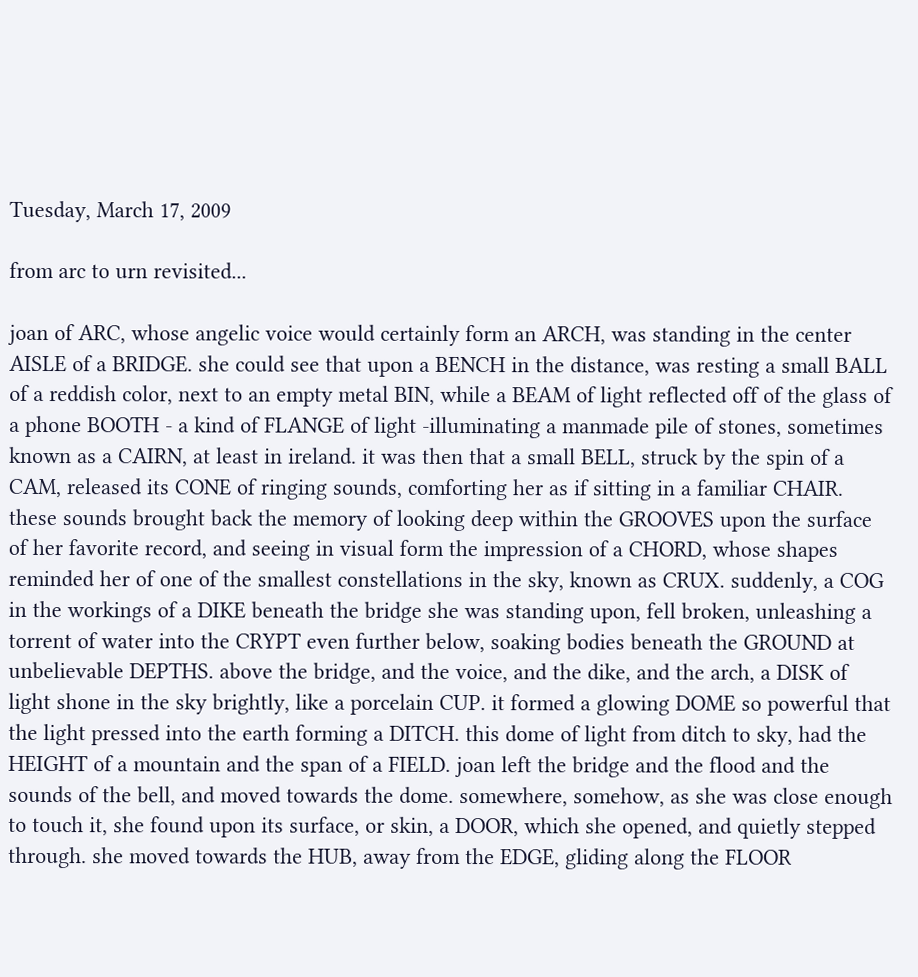Tuesday, March 17, 2009

from arc to urn revisited...

joan of ARC, whose angelic voice would certainly form an ARCH, was standing in the center AISLE of a BRIDGE. she could see that upon a BENCH in the distance, was resting a small BALL of a reddish color, next to an empty metal BIN, while a BEAM of light reflected off of the glass of a phone BOOTH - a kind of FLANGE of light -illuminating a manmade pile of stones, sometimes known as a CAIRN, at least in ireland. it was then that a small BELL, struck by the spin of a CAM, released its CONE of ringing sounds, comforting her as if sitting in a familiar CHAIR. these sounds brought back the memory of looking deep within the GROOVES upon the surface of her favorite record, and seeing in visual form the impression of a CHORD, whose shapes reminded her of one of the smallest constellations in the sky, known as CRUX. suddenly, a COG in the workings of a DIKE beneath the bridge she was standing upon, fell broken, unleashing a torrent of water into the CRYPT even further below, soaking bodies beneath the GROUND at unbelievable DEPTHS. above the bridge, and the voice, and the dike, and the arch, a DISK of light shone in the sky brightly, like a porcelain CUP. it formed a glowing DOME so powerful that the light pressed into the earth forming a DITCH. this dome of light from ditch to sky, had the HEIGHT of a mountain and the span of a FIELD. joan left the bridge and the flood and the sounds of the bell, and moved towards the dome. somewhere, somehow, as she was close enough to touch it, she found upon its surface, or skin, a DOOR, which she opened, and quietly stepped through. she moved towards the HUB, away from the EDGE, gliding along the FLOOR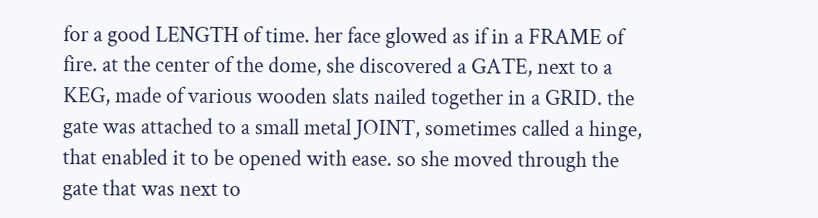for a good LENGTH of time. her face glowed as if in a FRAME of fire. at the center of the dome, she discovered a GATE, next to a KEG, made of various wooden slats nailed together in a GRID. the gate was attached to a small metal JOINT, sometimes called a hinge, that enabled it to be opened with ease. so she moved through the gate that was next to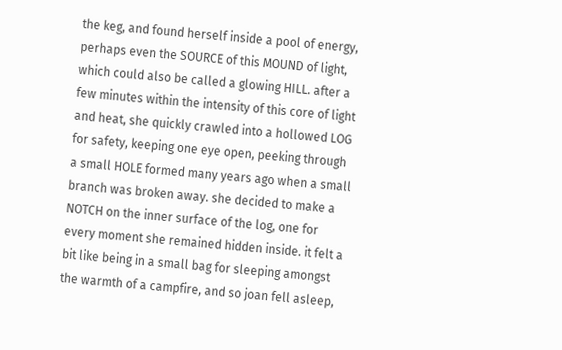the keg, and found herself inside a pool of energy, perhaps even the SOURCE of this MOUND of light, which could also be called a glowing HILL. after a few minutes within the intensity of this core of light and heat, she quickly crawled into a hollowed LOG for safety, keeping one eye open, peeking through a small HOLE formed many years ago when a small branch was broken away. she decided to make a NOTCH on the inner surface of the log, one for every moment she remained hidden inside. it felt a bit like being in a small bag for sleeping amongst the warmth of a campfire, and so joan fell asleep,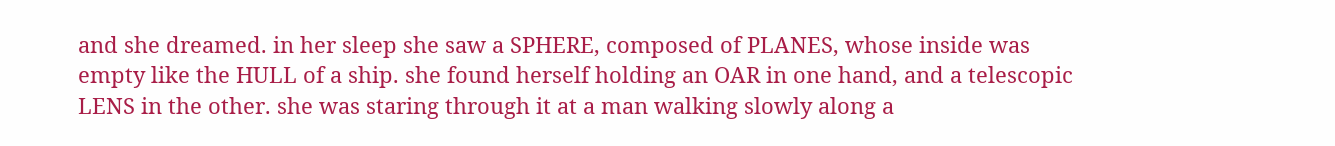and she dreamed. in her sleep she saw a SPHERE, composed of PLANES, whose inside was empty like the HULL of a ship. she found herself holding an OAR in one hand, and a telescopic LENS in the other. she was staring through it at a man walking slowly along a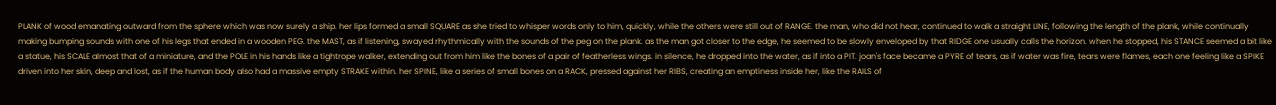PLANK of wood emanating outward from the sphere which was now surely a ship. her lips formed a small SQUARE as she tried to whisper words only to him, quickly, while the others were still out of RANGE. the man, who did not hear, continued to walk a straight LINE, following the length of the plank, while continually making bumping sounds with one of his legs that ended in a wooden PEG. the MAST, as if listening, swayed rhythmically with the sounds of the peg on the plank. as the man got closer to the edge, he seemed to be slowly enveloped by that RIDGE one usually calls the horizon. when he stopped, his STANCE seemed a bit like a statue, his SCALE almost that of a miniature, and the POLE in his hands like a tightrope walker, extending out from him like the bones of a pair of featherless wings. in silence, he dropped into the water, as if into a PIT. joan's face became a PYRE of tears, as if water was fire, tears were flames, each one feeling like a SPIKE driven into her skin, deep and lost, as if the human body also had a massive empty STRAKE within. her SPINE, like a series of small bones on a RACK, pressed against her RIBS, creating an emptiness inside her, like the RAILS of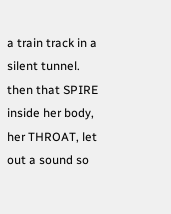a train track in a silent tunnel. then that SPIRE inside her body, her THROAT, let out a sound so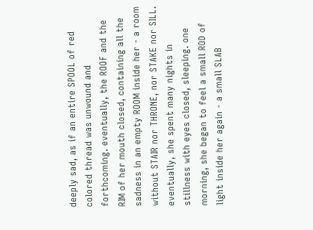deeply sad, as if an entire SPOOL of red colored thread was unwound and forthcoming. eventually, the ROOF and the RIM of her mouth closed, containing all the sadness in an empty ROOM inside her - a room without STAIR nor THRONE, nor STAKE nor SILL. eventually, she spent many nights in stillness with eyes closed, sleeping. one morning, she began to feel a small ROD of light inside her again - a small SLAB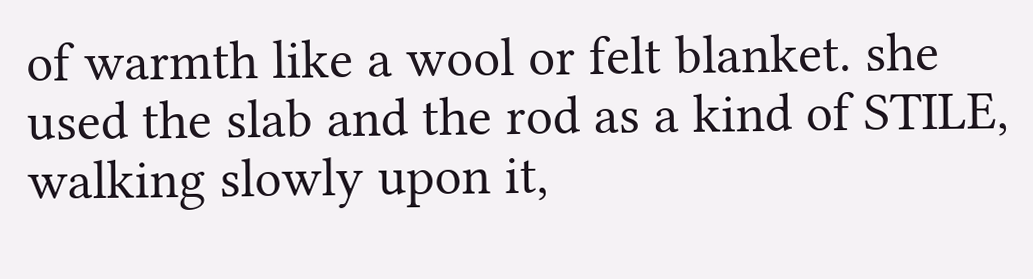of warmth like a wool or felt blanket. she used the slab and the rod as a kind of STILE, walking slowly upon it,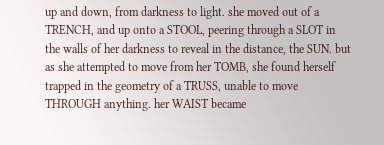up and down, from darkness to light. she moved out of a TRENCH, and up onto a STOOL, peering through a SLOT in the walls of her darkness to reveal in the distance, the SUN. but as she attempted to move from her TOMB, she found herself trapped in the geometry of a TRUSS, unable to move THROUGH anything. her WAIST became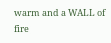warm and a WALL of fire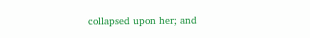collapsed upon her; and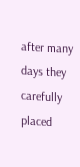after many days they carefully placed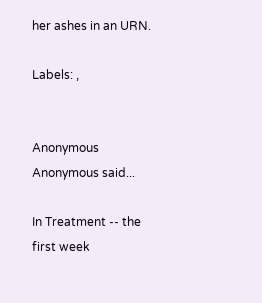her ashes in an URN.

Labels: ,


Anonymous Anonymous said...

In Treatment -- the first week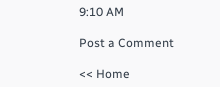9:10 AM

Post a Comment

<< Home